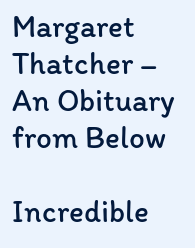Margaret Thatcher – An Obituary from Below

Incredible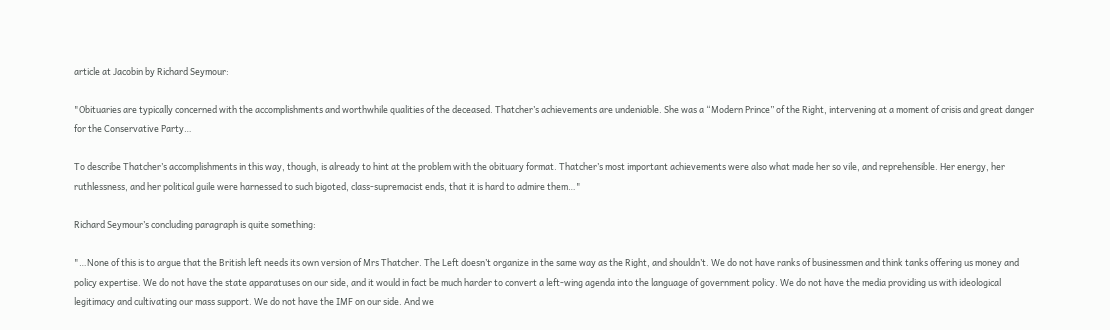article at Jacobin by Richard Seymour:

"Obituaries are typically concerned with the accomplishments and worthwhile qualities of the deceased. Thatcher’s achievements are undeniable. She was a “Modern Prince” of the Right, intervening at a moment of crisis and great danger for the Conservative Party…

To describe Thatcher’s accomplishments in this way, though, is already to hint at the problem with the obituary format. Thatcher’s most important achievements were also what made her so vile, and reprehensible. Her energy, her ruthlessness, and her political guile were harnessed to such bigoted, class-supremacist ends, that it is hard to admire them…"

Richard Seymour’s concluding paragraph is quite something:

"…None of this is to argue that the British left needs its own version of Mrs Thatcher. The Left doesn’t organize in the same way as the Right, and shouldn’t. We do not have ranks of businessmen and think tanks offering us money and policy expertise. We do not have the state apparatuses on our side, and it would in fact be much harder to convert a left-wing agenda into the language of government policy. We do not have the media providing us with ideological legitimacy and cultivating our mass support. We do not have the IMF on our side. And we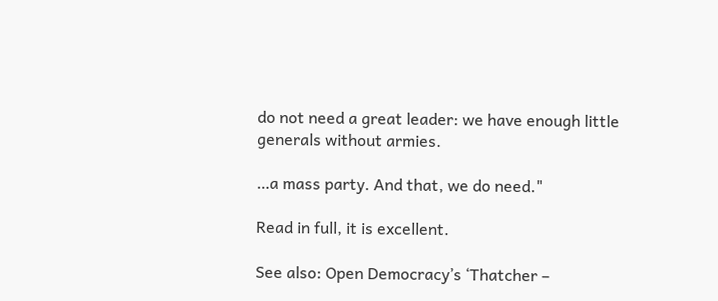do not need a great leader: we have enough little generals without armies.

…a mass party. And that, we do need."

Read in full, it is excellent.

See also: Open Democracy’s ‘Thatcher –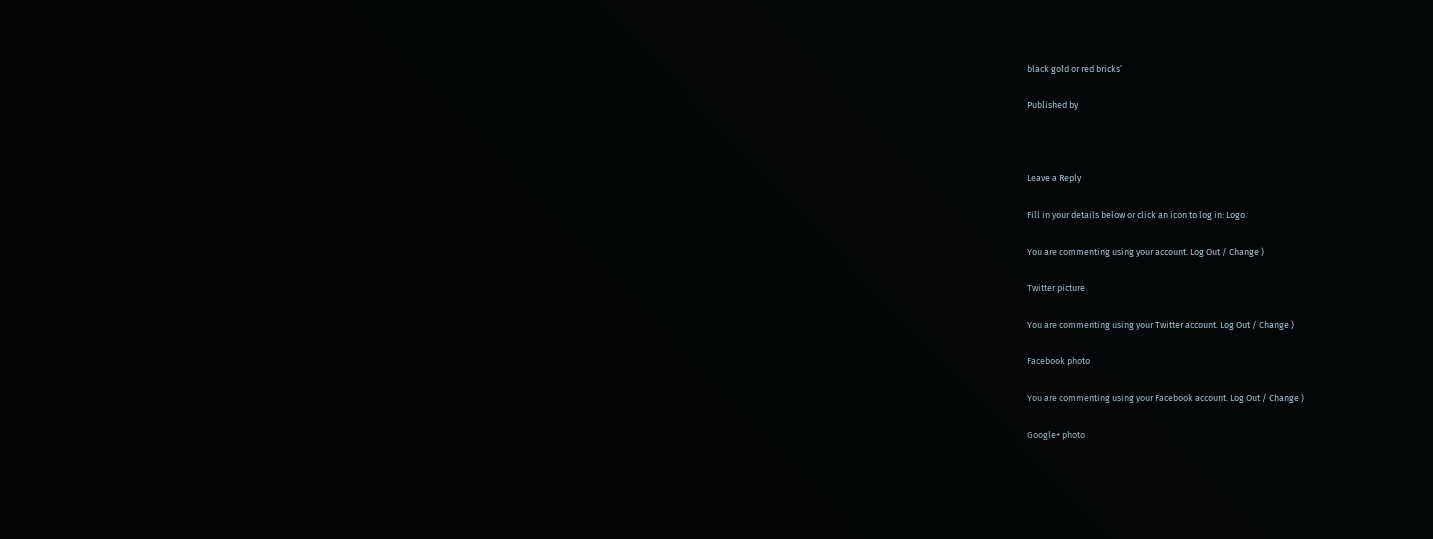black gold or red bricks’

Published by



Leave a Reply

Fill in your details below or click an icon to log in: Logo

You are commenting using your account. Log Out / Change )

Twitter picture

You are commenting using your Twitter account. Log Out / Change )

Facebook photo

You are commenting using your Facebook account. Log Out / Change )

Google+ photo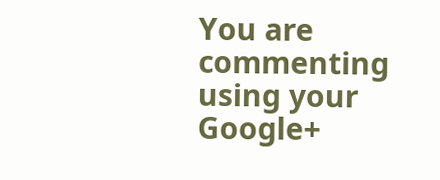You are commenting using your Google+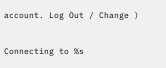account. Log Out / Change )

Connecting to %s